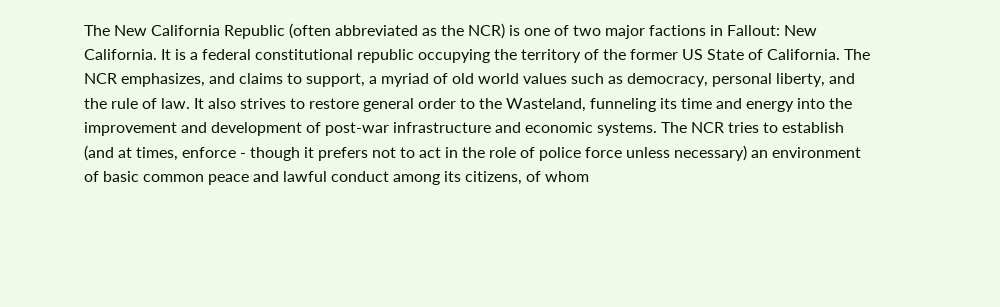The New California Republic (often abbreviated as the NCR) is one of two major factions in Fallout: New California. It is a federal constitutional republic occupying the territory of the former US State of California. The NCR emphasizes, and claims to support, a myriad of old world values such as democracy, personal liberty, and the rule of law. It also strives to restore general order to the Wasteland, funneling its time and energy into the improvement and development of post-war infrastructure and economic systems. The NCR tries to establish (and at times, enforce - though it prefers not to act in the role of police force unless necessary) an environment of basic common peace and lawful conduct among its citizens, of whom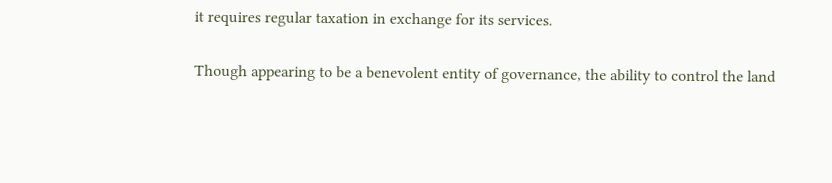it requires regular taxation in exchange for its services.

Though appearing to be a benevolent entity of governance, the ability to control the land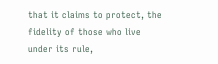that it claims to protect, the fidelity of those who live under its rule,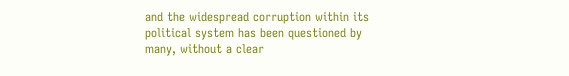and the widespread corruption within its political system has been questioned by many, without a clear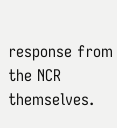response from the NCR themselves.